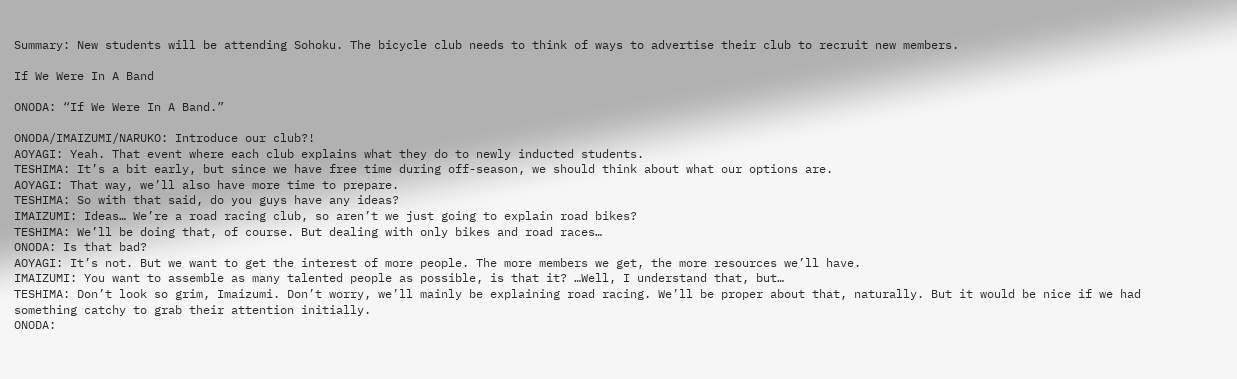Summary: New students will be attending Sohoku. The bicycle club needs to think of ways to advertise their club to recruit new members.

If We Were In A Band

ONODA: “If We Were In A Band.”

ONODA/IMAIZUMI/NARUKO: Introduce our club?!
AOYAGI: Yeah. That event where each club explains what they do to newly inducted students.
TESHIMA: It’s a bit early, but since we have free time during off-season, we should think about what our options are.
AOYAGI: That way, we’ll also have more time to prepare.
TESHIMA: So with that said, do you guys have any ideas?
IMAIZUMI: Ideas… We’re a road racing club, so aren’t we just going to explain road bikes?
TESHIMA: We’ll be doing that, of course. But dealing with only bikes and road races…
ONODA: Is that bad?
AOYAGI: It’s not. But we want to get the interest of more people. The more members we get, the more resources we’ll have.
IMAIZUMI: You want to assemble as many talented people as possible, is that it? …Well, I understand that, but…
TESHIMA: Don’t look so grim, Imaizumi. Don’t worry, we’ll mainly be explaining road racing. We’ll be proper about that, naturally. But it would be nice if we had something catchy to grab their attention initially.
ONODA: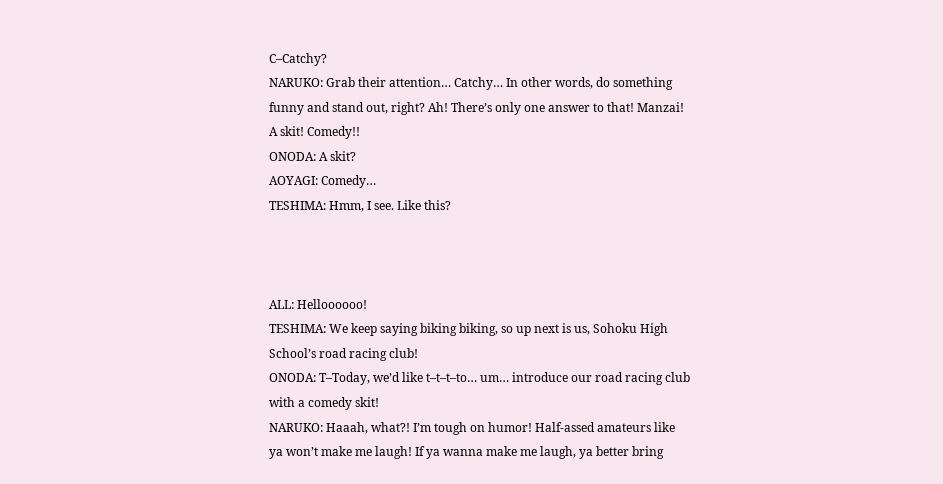C–Catchy?
NARUKO: Grab their attention… Catchy… In other words, do something funny and stand out, right? Ah! There’s only one answer to that! Manzai! A skit! Comedy!!
ONODA: A skit?
AOYAGI: Comedy…
TESHIMA: Hmm, I see. Like this?



ALL: Helloooooo!
TESHIMA: We keep saying biking biking, so up next is us, Sohoku High School’s road racing club!
ONODA: T–Today, we’d like t–t–t–to… um… introduce our road racing club with a comedy skit!
NARUKO: Haaah, what?! I’m tough on humor! Half-assed amateurs like ya won’t make me laugh! If ya wanna make me laugh, ya better bring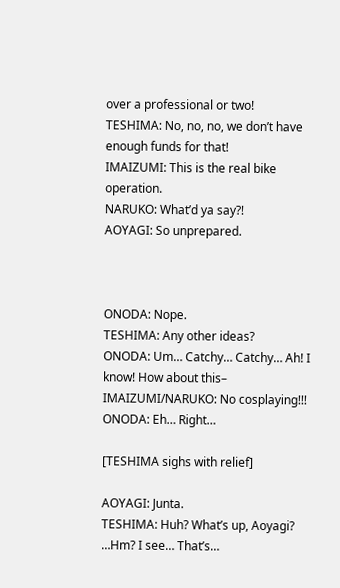over a professional or two!
TESHIMA: No, no, no, we don’t have enough funds for that!
IMAIZUMI: This is the real bike operation.
NARUKO: What’d ya say?!
AOYAGI: So unprepared.



ONODA: Nope.
TESHIMA: Any other ideas?
ONODA: Um… Catchy… Catchy… Ah! I know! How about this–
IMAIZUMI/NARUKO: No cosplaying!!!
ONODA: Eh… Right…

[TESHIMA sighs with relief]

AOYAGI: Junta.
TESHIMA: Huh? What’s up, Aoyagi? …Hm? I see… That’s…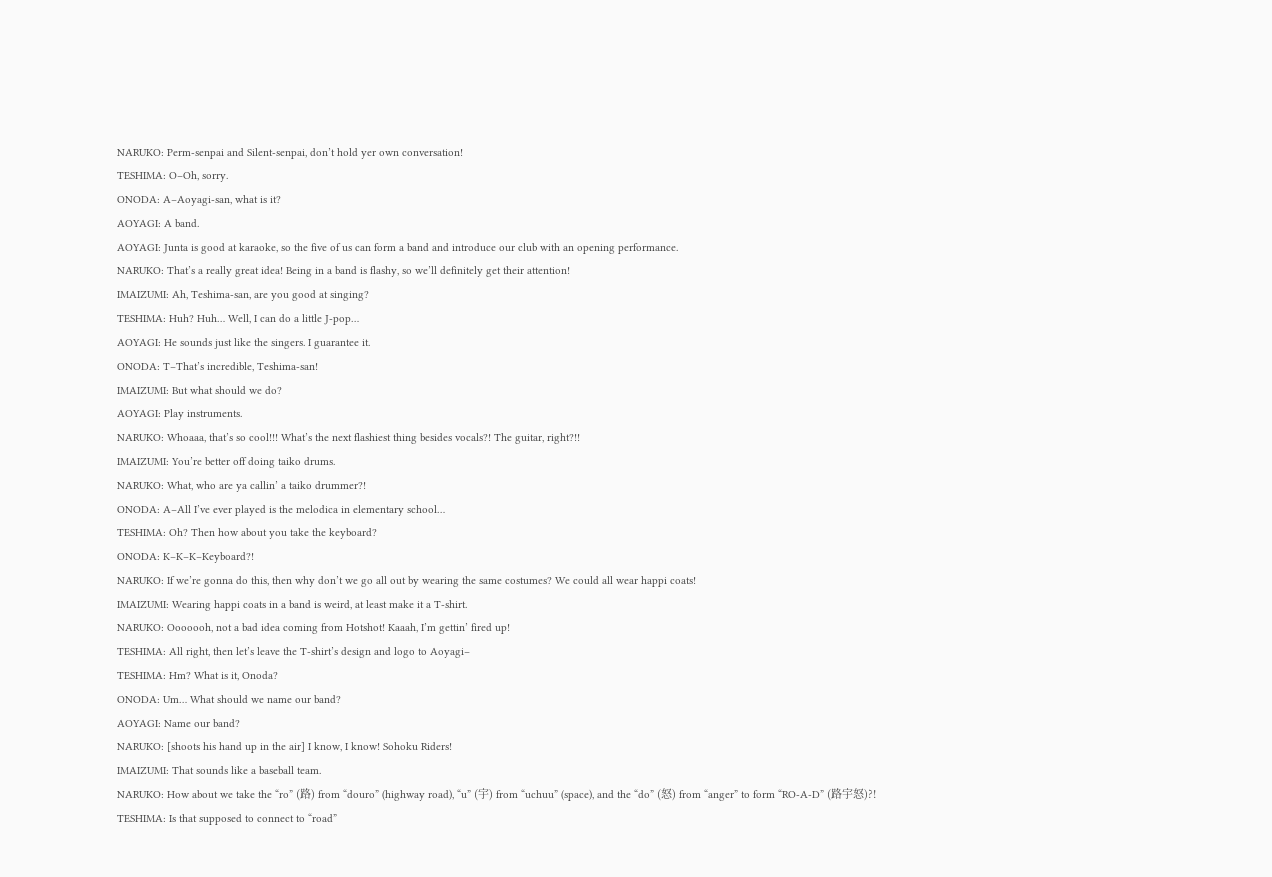NARUKO: Perm-senpai and Silent-senpai, don’t hold yer own conversation!
TESHIMA: O–Oh, sorry.
ONODA: A–Aoyagi-san, what is it?
AOYAGI: A band.
AOYAGI: Junta is good at karaoke, so the five of us can form a band and introduce our club with an opening performance.
NARUKO: That’s a really great idea! Being in a band is flashy, so we’ll definitely get their attention!
IMAIZUMI: Ah, Teshima-san, are you good at singing?
TESHIMA: Huh? Huh… Well, I can do a little J-pop…
AOYAGI: He sounds just like the singers. I guarantee it.
ONODA: T–That’s incredible, Teshima-san!
IMAIZUMI: But what should we do?
AOYAGI: Play instruments.
NARUKO: Whoaaa, that’s so cool!!! What’s the next flashiest thing besides vocals?! The guitar, right?!!
IMAIZUMI: You’re better off doing taiko drums.
NARUKO: What, who are ya callin’ a taiko drummer?!
ONODA: A–All I’ve ever played is the melodica in elementary school…
TESHIMA: Oh? Then how about you take the keyboard?
ONODA: K–K–K–Keyboard?!
NARUKO: If we’re gonna do this, then why don’t we go all out by wearing the same costumes? We could all wear happi coats!
IMAIZUMI: Wearing happi coats in a band is weird, at least make it a T-shirt.
NARUKO: Ooooooh, not a bad idea coming from Hotshot! Kaaah, I’m gettin’ fired up!
TESHIMA: All right, then let’s leave the T-shirt’s design and logo to Aoyagi–
TESHIMA: Hm? What is it, Onoda?
ONODA: Um… What should we name our band?
AOYAGI: Name our band?
NARUKO: [shoots his hand up in the air] I know, I know! Sohoku Riders!
IMAIZUMI: That sounds like a baseball team.
NARUKO: How about we take the “ro” (路) from “douro” (highway road), “u” (宇) from “uchuu” (space), and the “do” (怒) from “anger” to form “RO-A-D” (路宇怒)?!
TESHIMA: Is that supposed to connect to “road”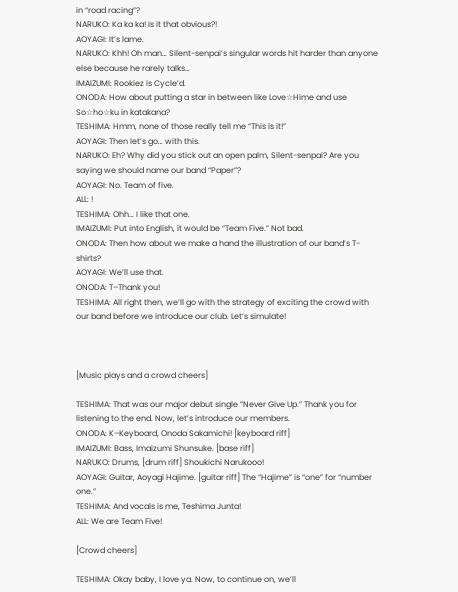in “road racing”?
NARUKO: Ka ka ka! Is it that obvious?!
AOYAGI: It’s lame.
NARUKO: Khh! Oh man… Silent-senpai’s singular words hit harder than anyone else because he rarely talks…
IMAIZUMI: Rookiez is Cycle’d.
ONODA: How about putting a star in between like Love☆Hime and use So☆ho☆ku in katakana?
TESHIMA: Hmm, none of those really tell me “This is it!”
AOYAGI: Then let’s go… with this.
NARUKO: Eh? Why did you stick out an open palm, Silent-senpai? Are you saying we should name our band “Paper”?
AOYAGI: No. Team of five.
ALL: !
TESHIMA: Ohh… I like that one.
IMAIZUMI: Put into English, it would be “Team Five.” Not bad.
ONODA: Then how about we make a hand the illustration of our band’s T-shirts?
AOYAGI: We’ll use that.
ONODA: T–Thank you!
TESHIMA: All right then, we’ll go with the strategy of exciting the crowd with our band before we introduce our club. Let’s simulate!



[Music plays and a crowd cheers]

TESHIMA: That was our major debut single “Never Give Up.” Thank you for listening to the end. Now, let’s introduce our members.
ONODA: K–Keyboard, Onoda Sakamichi! [keyboard riff]
IMAIZUMI: Bass, Imaizumi Shunsuke. [base riff]
NARUKO: Drums, [drum riff] Shoukichi Narukooo!
AOYAGI: Guitar, Aoyagi Hajime. [guitar riff] The “Hajime” is “one” for “number one.”
TESHIMA: And vocals is me, Teshima Junta!
ALL: We are Team Five!

[Crowd cheers]

TESHIMA: Okay baby, I love ya. Now, to continue on, we’ll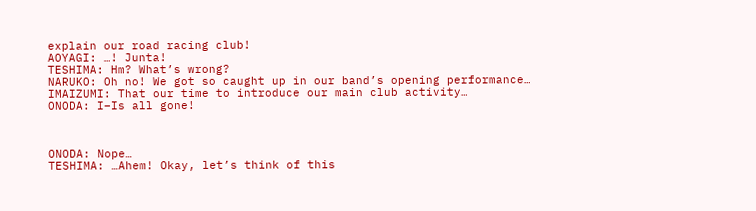explain our road racing club!
AOYAGI: …! Junta!
TESHIMA: Hm? What’s wrong?
NARUKO: Oh no! We got so caught up in our band’s opening performance…
IMAIZUMI: That our time to introduce our main club activity…
ONODA: I–Is all gone!



ONODA: Nope…
TESHIMA: …Ahem! Okay, let’s think of this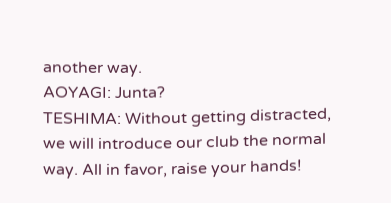another way.
AOYAGI: Junta?
TESHIMA: Without getting distracted, we will introduce our club the normal way. All in favor, raise your hands!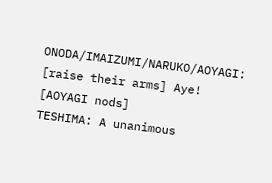ONODA/IMAIZUMI/NARUKO/AOYAGI: [raise their arms] Aye! [AOYAGI nods]
TESHIMA: A unanimous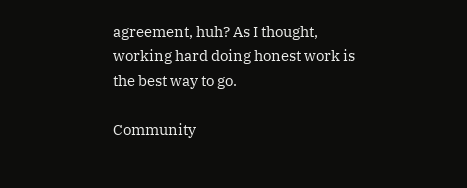agreement, huh? As I thought, working hard doing honest work is the best way to go.

Community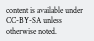content is available under CC-BY-SA unless otherwise noted.